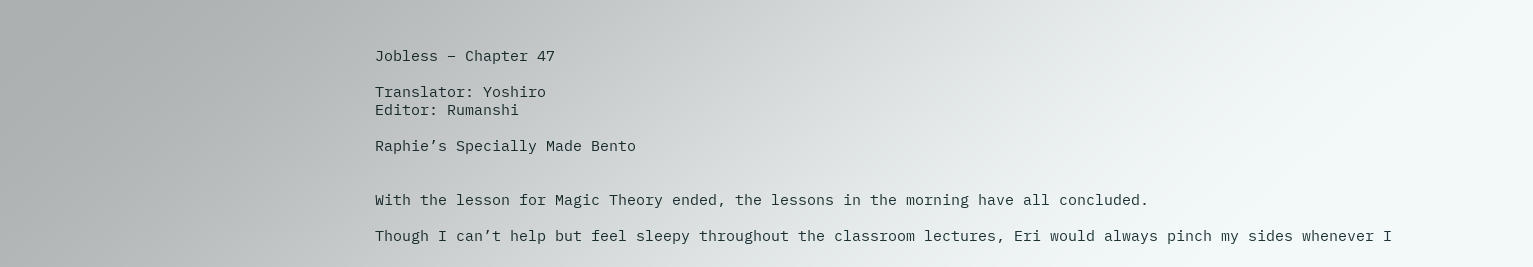Jobless – Chapter 47

Translator: Yoshiro
Editor: Rumanshi

Raphie’s Specially Made Bento


With the lesson for Magic Theory ended, the lessons in the morning have all concluded.

Though I can’t help but feel sleepy throughout the classroom lectures, Eri would always pinch my sides whenever I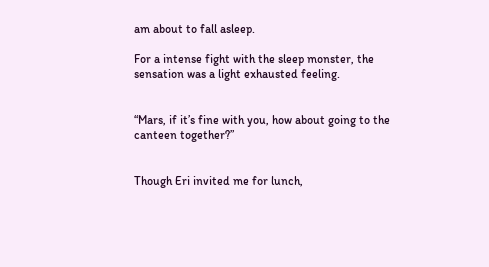am about to fall asleep.

For a intense fight with the sleep monster, the sensation was a light exhausted feeling.


“Mars, if it’s fine with you, how about going to the canteen together?”


Though Eri invited me for lunch,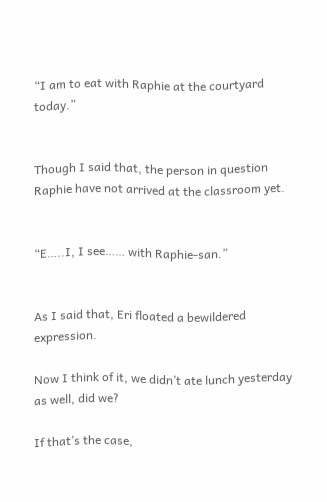“I am to eat with Raphie at the courtyard today.”


Though I said that, the person in question Raphie have not arrived at the classroom yet.


“E…..I, I see…… with Raphie-san.”


As I said that, Eri floated a bewildered expression.

Now I think of it, we didn’t ate lunch yesterday as well, did we?

If that’s the case,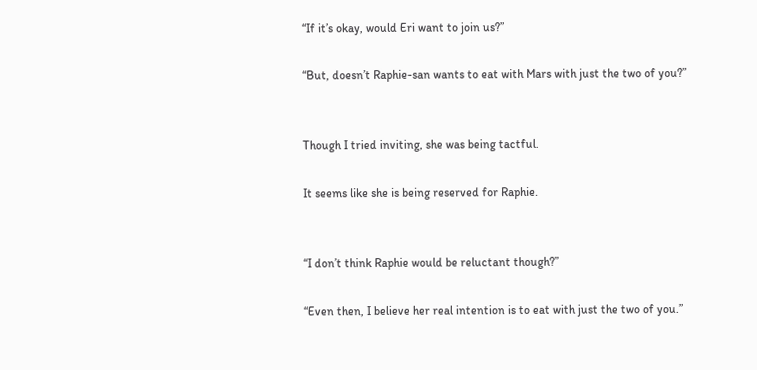“If it’s okay, would Eri want to join us?”

“But, doesn’t Raphie-san wants to eat with Mars with just the two of you?”


Though I tried inviting, she was being tactful.

It seems like she is being reserved for Raphie.


“I don’t think Raphie would be reluctant though?”

“Even then, I believe her real intention is to eat with just the two of you.”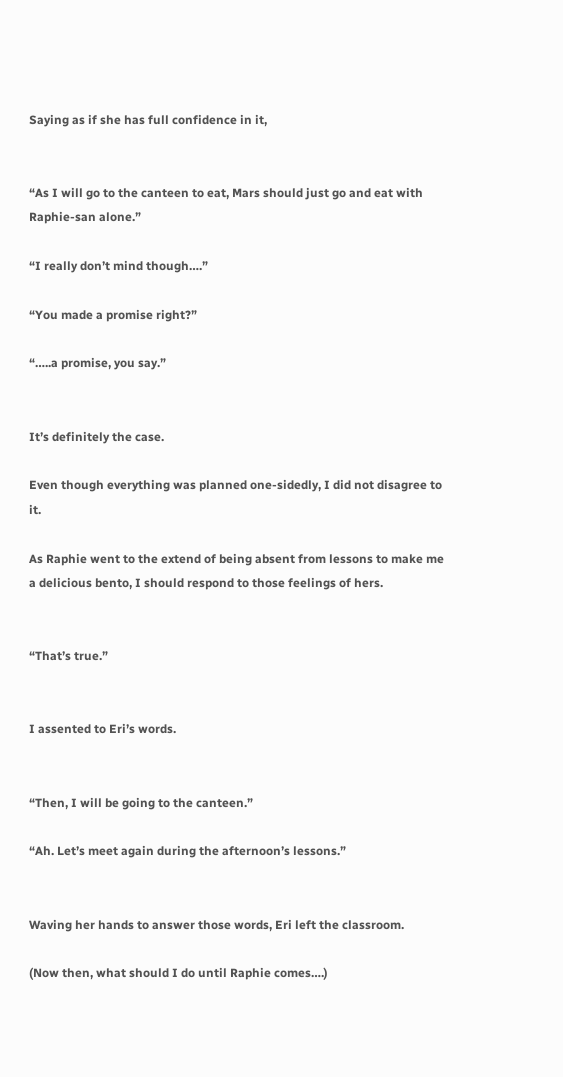Saying as if she has full confidence in it,


“As I will go to the canteen to eat, Mars should just go and eat with Raphie-san alone.”

“I really don’t mind though….”

“You made a promise right?”

“…..a promise, you say.”


It’s definitely the case.

Even though everything was planned one-sidedly, I did not disagree to it.

As Raphie went to the extend of being absent from lessons to make me a delicious bento, I should respond to those feelings of hers.


“That’s true.”


I assented to Eri’s words.


“Then, I will be going to the canteen.”

“Ah. Let’s meet again during the afternoon’s lessons.”


Waving her hands to answer those words, Eri left the classroom.

(Now then, what should I do until Raphie comes….)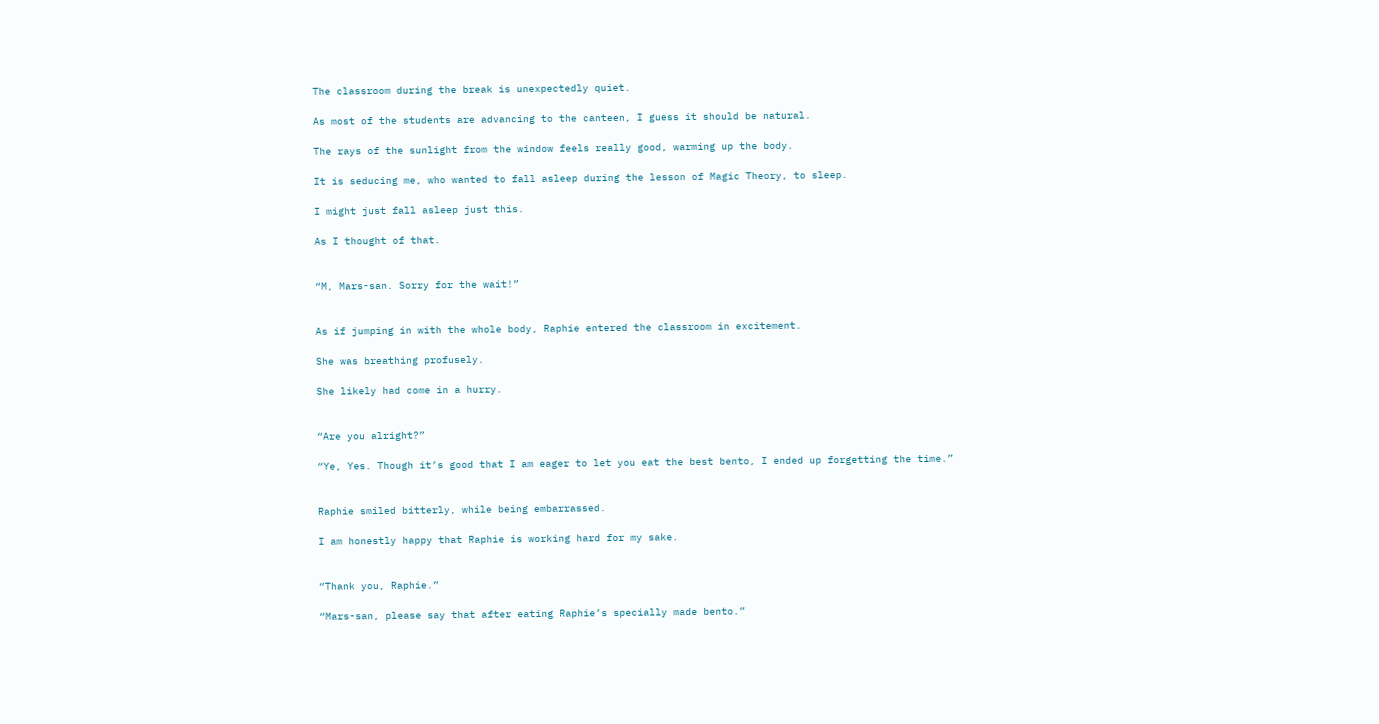The classroom during the break is unexpectedly quiet.

As most of the students are advancing to the canteen, I guess it should be natural.

The rays of the sunlight from the window feels really good, warming up the body.

It is seducing me, who wanted to fall asleep during the lesson of Magic Theory, to sleep.

I might just fall asleep just this.

As I thought of that.


“M, Mars-san. Sorry for the wait!”


As if jumping in with the whole body, Raphie entered the classroom in excitement.

She was breathing profusely.

She likely had come in a hurry.


“Are you alright?”

“Ye, Yes. Though it’s good that I am eager to let you eat the best bento, I ended up forgetting the time.”


Raphie smiled bitterly, while being embarrassed.

I am honestly happy that Raphie is working hard for my sake.


“Thank you, Raphie.”

“Mars-san, please say that after eating Raphie’s specially made bento.”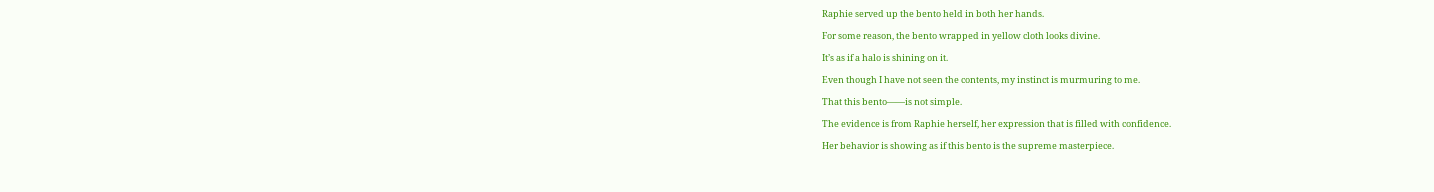Raphie served up the bento held in both her hands.

For some reason, the bento wrapped in yellow cloth looks divine.

It’s as if a halo is shining on it.

Even though I have not seen the contents, my instinct is murmuring to me.

That this bento――is not simple.

The evidence is from Raphie herself, her expression that is filled with confidence.

Her behavior is showing as if this bento is the supreme masterpiece.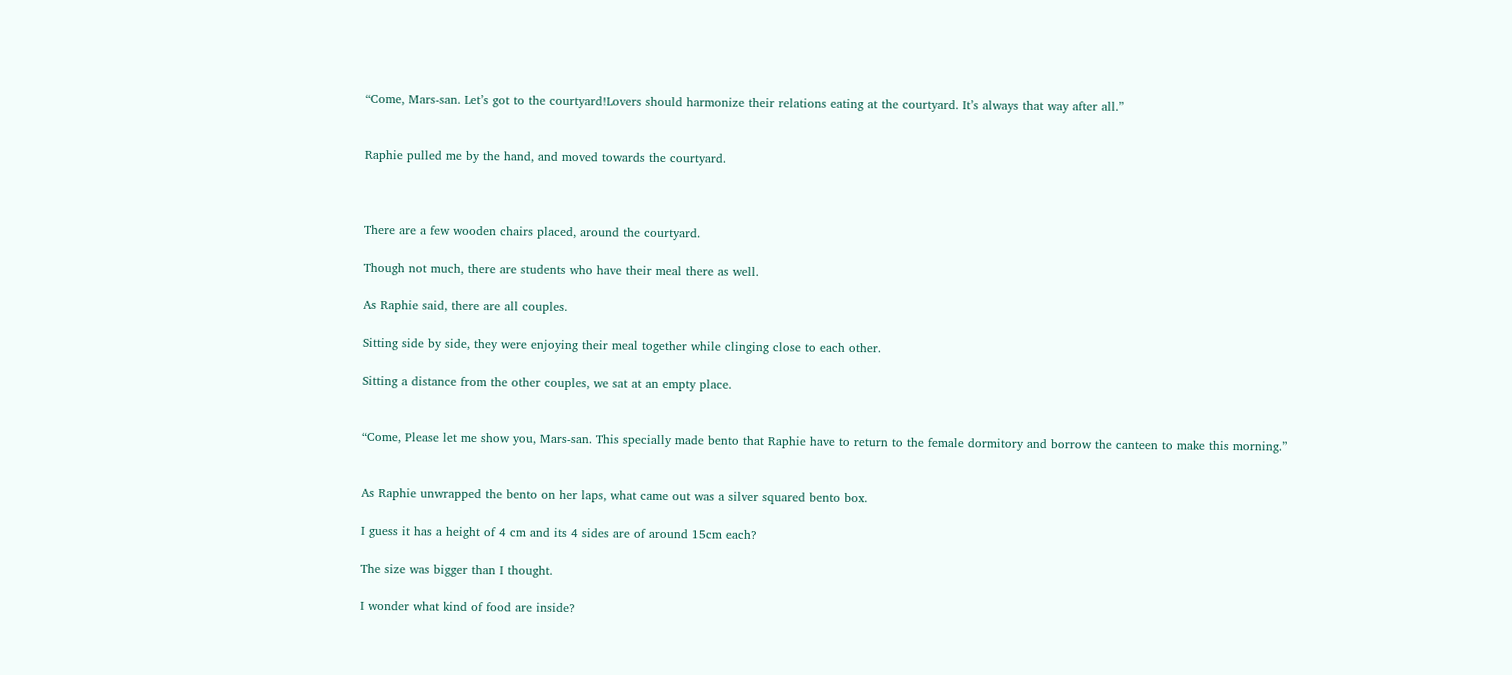“Come, Mars-san. Let’s got to the courtyard!Lovers should harmonize their relations eating at the courtyard. It’s always that way after all.”


Raphie pulled me by the hand, and moved towards the courtyard.



There are a few wooden chairs placed, around the courtyard.

Though not much, there are students who have their meal there as well.

As Raphie said, there are all couples.

Sitting side by side, they were enjoying their meal together while clinging close to each other.

Sitting a distance from the other couples, we sat at an empty place.


“Come, Please let me show you, Mars-san. This specially made bento that Raphie have to return to the female dormitory and borrow the canteen to make this morning.”


As Raphie unwrapped the bento on her laps, what came out was a silver squared bento box.

I guess it has a height of 4 cm and its 4 sides are of around 15cm each?

The size was bigger than I thought.

I wonder what kind of food are inside?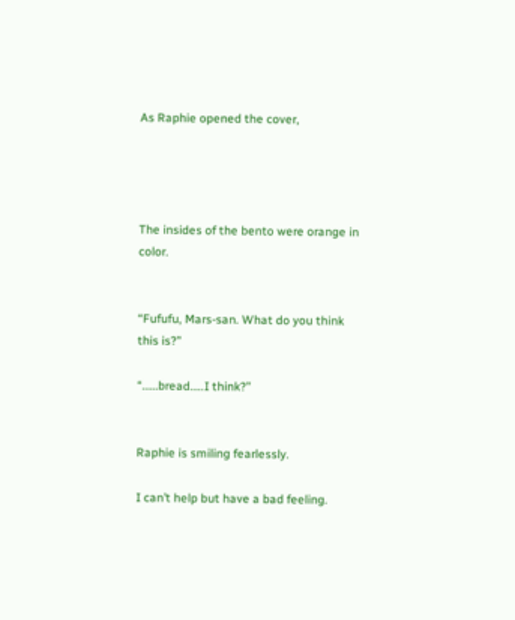As Raphie opened the cover,




The insides of the bento were orange in color.


“Fufufu, Mars-san. What do you think this is?”

“……bread…..I think?”


Raphie is smiling fearlessly.

I can’t help but have a bad feeling.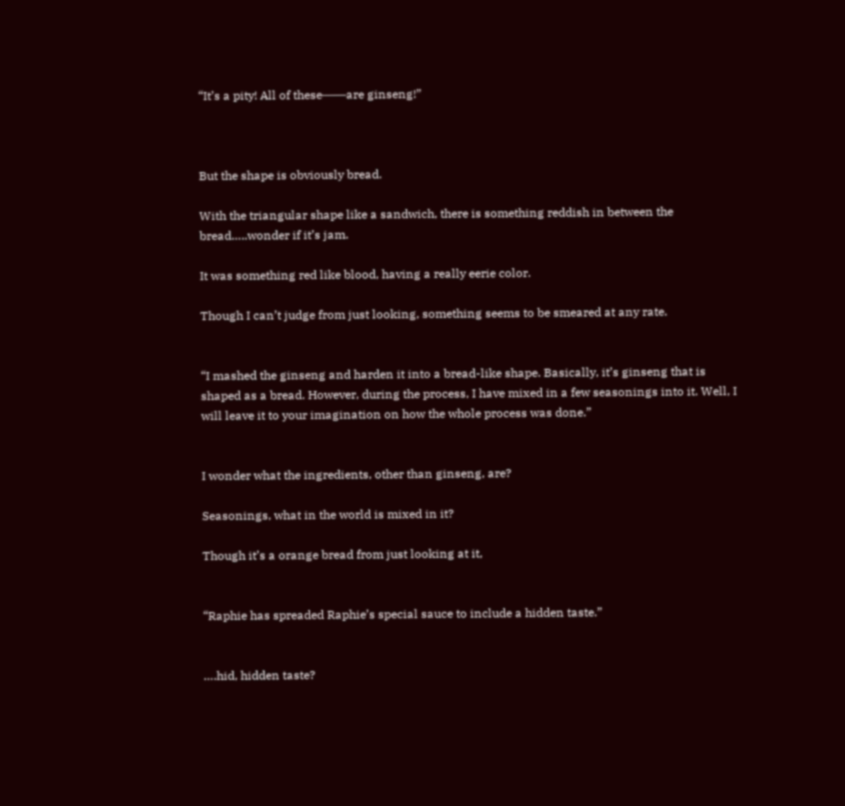“It’s a pity! All of these――are ginseng!”



But the shape is obviously bread.

With the triangular shape like a sandwich, there is something reddish in between the bread…..wonder if it’s jam.

It was something red like blood, having a really eerie color.

Though I can’t judge from just looking, something seems to be smeared at any rate.


“I mashed the ginseng and harden it into a bread-like shape. Basically, it’s ginseng that is shaped as a bread. However, during the process, I have mixed in a few seasonings into it. Well, I will leave it to your imagination on how the whole process was done.”


I wonder what the ingredients, other than ginseng, are?

Seasonings, what in the world is mixed in it?

Though it’s a orange bread from just looking at it,


“Raphie has spreaded Raphie’s special sauce to include a hidden taste.”


….hid, hidden taste?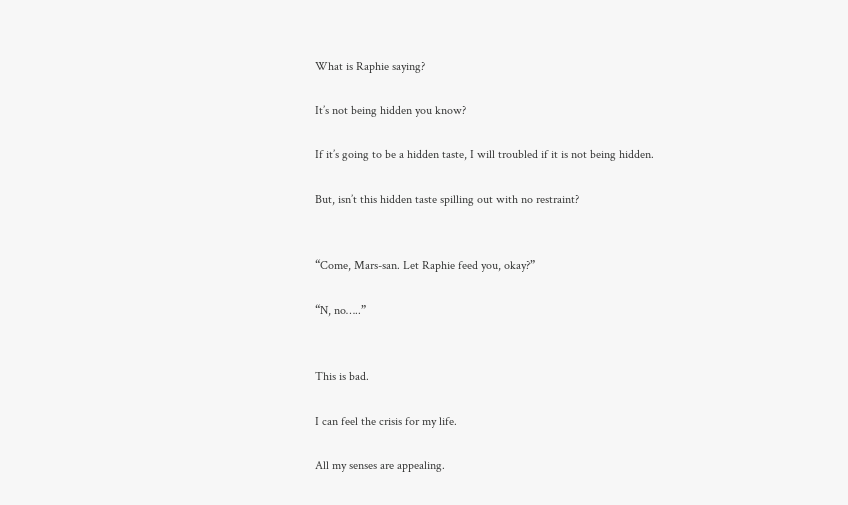What is Raphie saying?

It’s not being hidden you know?

If it’s going to be a hidden taste, I will troubled if it is not being hidden.

But, isn’t this hidden taste spilling out with no restraint?


“Come, Mars-san. Let Raphie feed you, okay?”

“N, no…..”


This is bad.

I can feel the crisis for my life.

All my senses are appealing.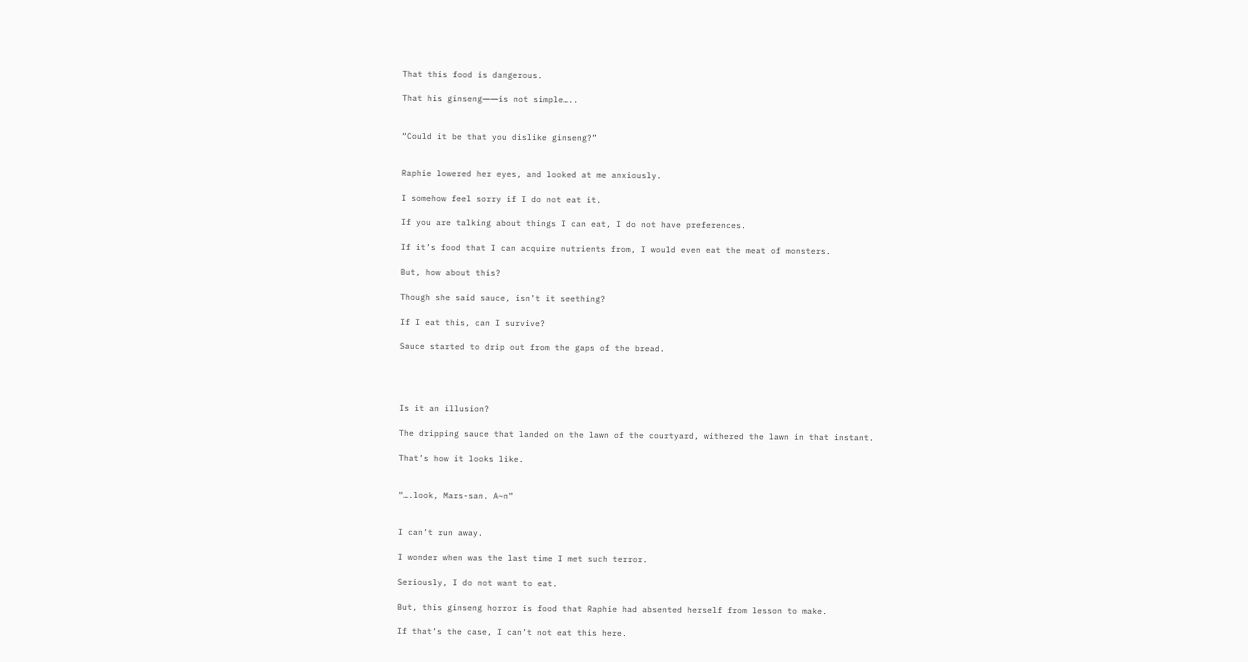That this food is dangerous.

That his ginseng――is not simple…..


“Could it be that you dislike ginseng?”


Raphie lowered her eyes, and looked at me anxiously.

I somehow feel sorry if I do not eat it.

If you are talking about things I can eat, I do not have preferences.

If it’s food that I can acquire nutrients from, I would even eat the meat of monsters.

But, how about this?

Though she said sauce, isn’t it seething?

If I eat this, can I survive?

Sauce started to drip out from the gaps of the bread.




Is it an illusion?

The dripping sauce that landed on the lawn of the courtyard, withered the lawn in that instant.

That’s how it looks like.


“….look, Mars-san. A~n”


I can’t run away.

I wonder when was the last time I met such terror.

Seriously, I do not want to eat.

But, this ginseng horror is food that Raphie had absented herself from lesson to make.

If that’s the case, I can’t not eat this here.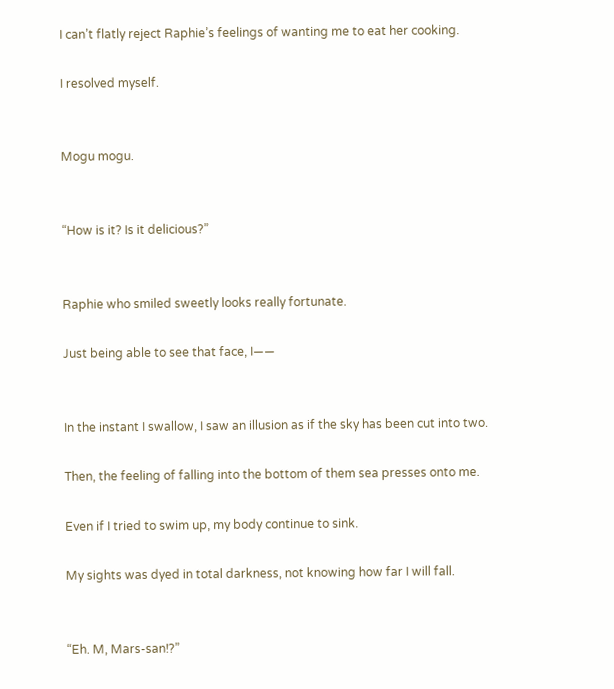I can’t flatly reject Raphie’s feelings of wanting me to eat her cooking.

I resolved myself.


Mogu mogu.


“How is it? Is it delicious?”


Raphie who smiled sweetly looks really fortunate.

Just being able to see that face, I――


In the instant I swallow, I saw an illusion as if the sky has been cut into two.

Then, the feeling of falling into the bottom of them sea presses onto me.

Even if I tried to swim up, my body continue to sink.

My sights was dyed in total darkness, not knowing how far I will fall.


“Eh. M, Mars-san!?”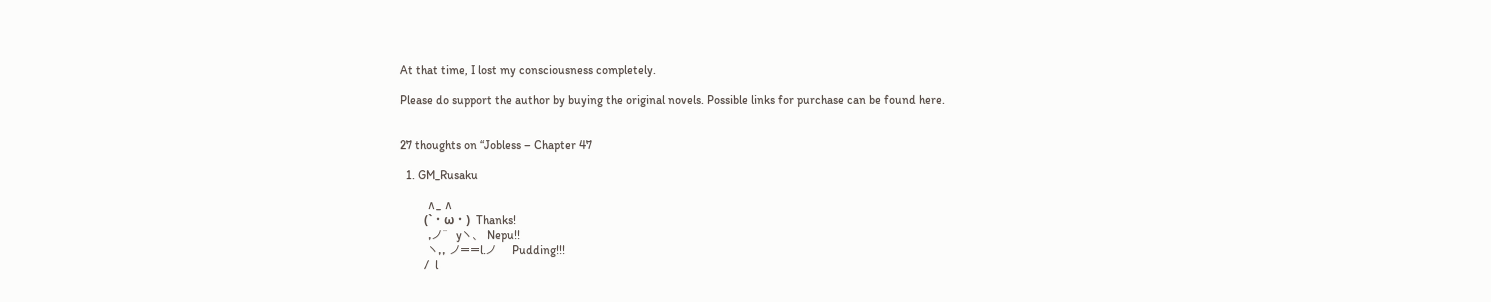At that time, I lost my consciousness completely.

Please do support the author by buying the original novels. Possible links for purchase can be found here.


27 thoughts on “Jobless – Chapter 47

  1. GM_Rusaku

         ∧_ ∧
        (`・ω・)  Thanks!
       ,ノ^  yヽ、  Nepu!!
       ヽ,, ノ==l.ノ    Pudding!!!
        /  l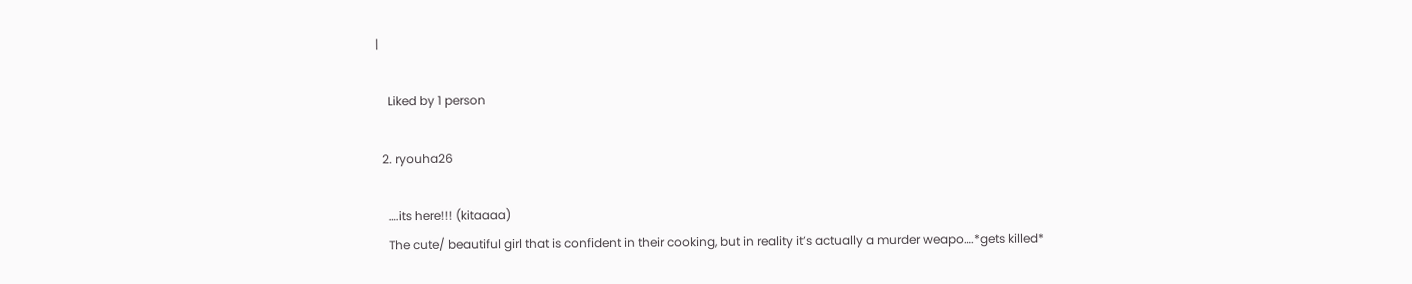|

    Liked by 1 person

  2. ryouha26

    ….its here!!! (kitaaaa)
    The cute/ beautiful girl that is confident in their cooking, but in reality it’s actually a murder weapo….*gets killed*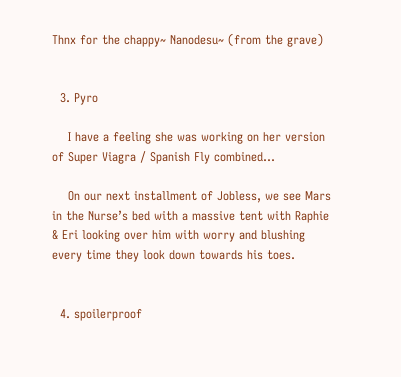Thnx for the chappy~ Nanodesu~ (from the grave)


  3. Pyro

    I have a feeling she was working on her version of Super Viagra / Spanish Fly combined…

    On our next installment of Jobless, we see Mars in the Nurse’s bed with a massive tent with Raphie & Eri looking over him with worry and blushing every time they look down towards his toes.


  4. spoilerproof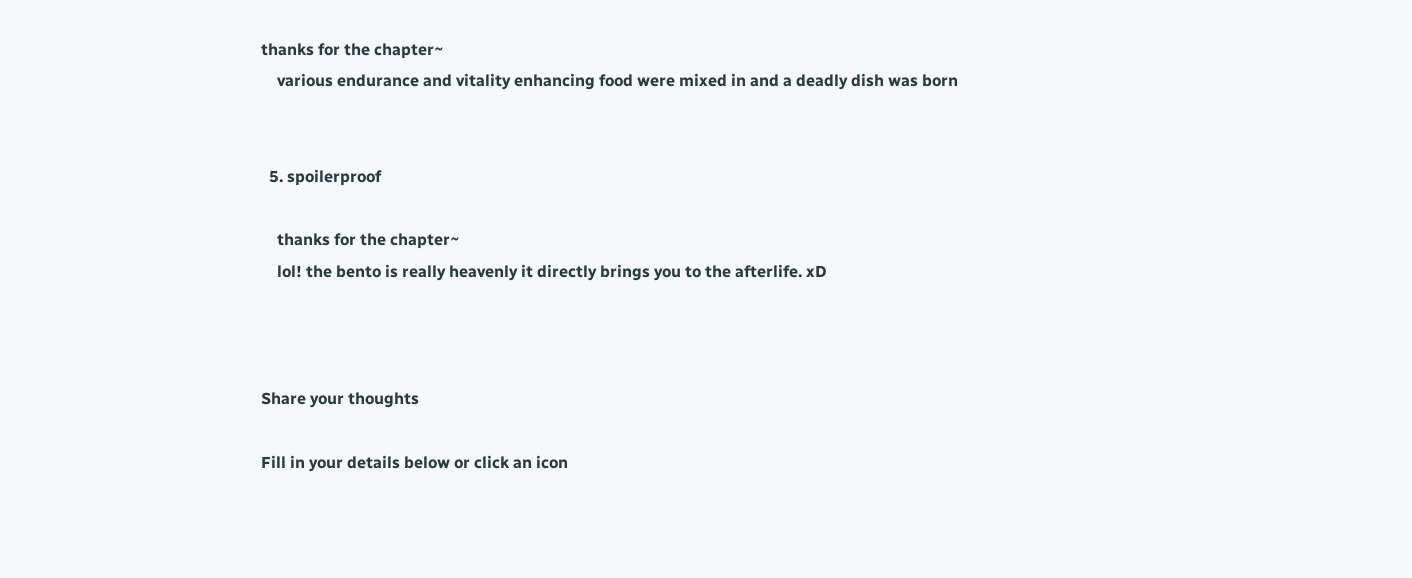thanks for the chapter~
    various endurance and vitality enhancing food were mixed in and a deadly dish was born


  5. spoilerproof

    thanks for the chapter~
    lol! the bento is really heavenly it directly brings you to the afterlife. xD



Share your thoughts

Fill in your details below or click an icon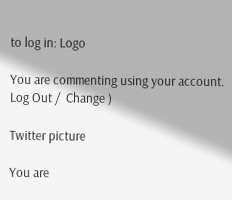to log in: Logo

You are commenting using your account. Log Out /  Change )

Twitter picture

You are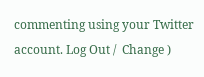commenting using your Twitter account. Log Out /  Change )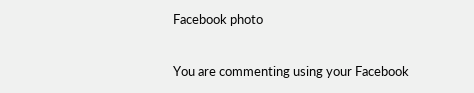Facebook photo

You are commenting using your Facebook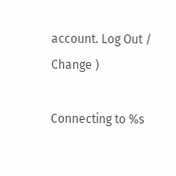account. Log Out /  Change )

Connecting to %s